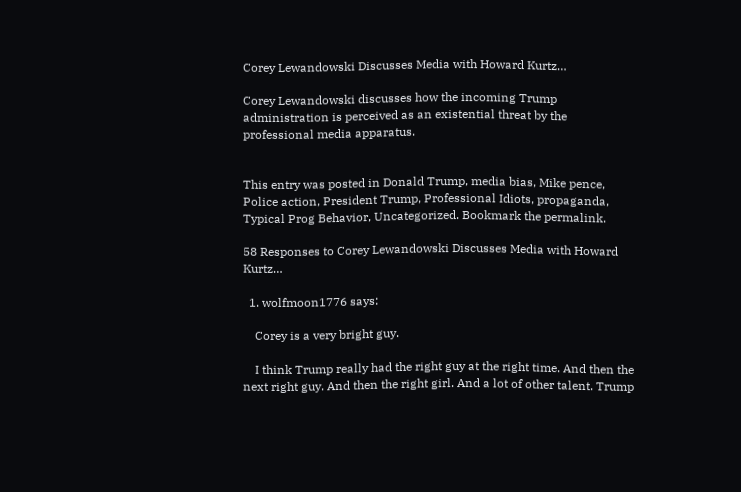Corey Lewandowski Discusses Media with Howard Kurtz…

Corey Lewandowski discusses how the incoming Trump administration is perceived as an existential threat by the professional media apparatus.


This entry was posted in Donald Trump, media bias, Mike pence, Police action, President Trump, Professional Idiots, propaganda, Typical Prog Behavior, Uncategorized. Bookmark the permalink.

58 Responses to Corey Lewandowski Discusses Media with Howard Kurtz…

  1. wolfmoon1776 says:

    Corey is a very bright guy.

    I think Trump really had the right guy at the right time. And then the next right guy. And then the right girl. And a lot of other talent. Trump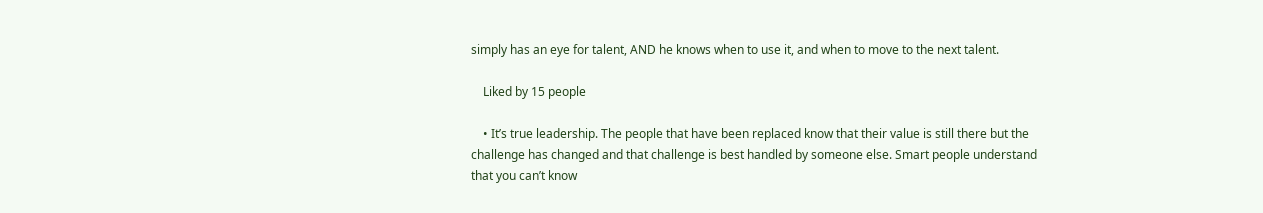simply has an eye for talent, AND he knows when to use it, and when to move to the next talent.

    Liked by 15 people

    • It’s true leadership. The people that have been replaced know that their value is still there but the challenge has changed and that challenge is best handled by someone else. Smart people understand that you can’t know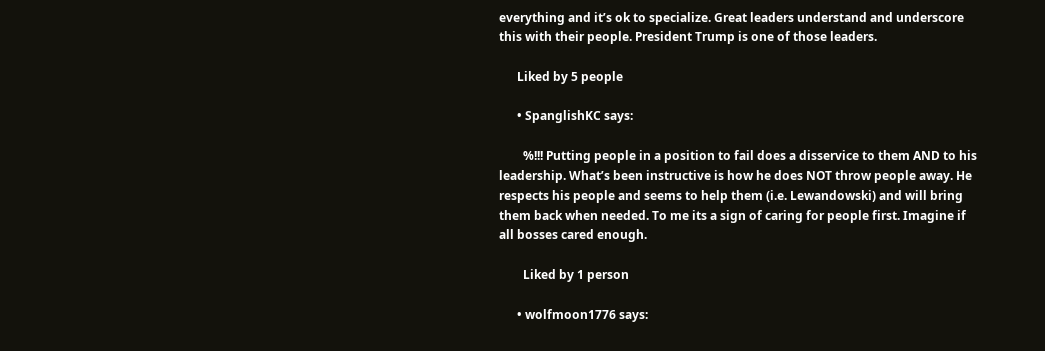everything and it’s ok to specialize. Great leaders understand and underscore this with their people. President Trump is one of those leaders.

      Liked by 5 people

      • SpanglishKC says:

        %!!! Putting people in a position to fail does a disservice to them AND to his leadership. What’s been instructive is how he does NOT throw people away. He respects his people and seems to help them (i.e. Lewandowski) and will bring them back when needed. To me its a sign of caring for people first. Imagine if all bosses cared enough.

        Liked by 1 person

      • wolfmoon1776 says: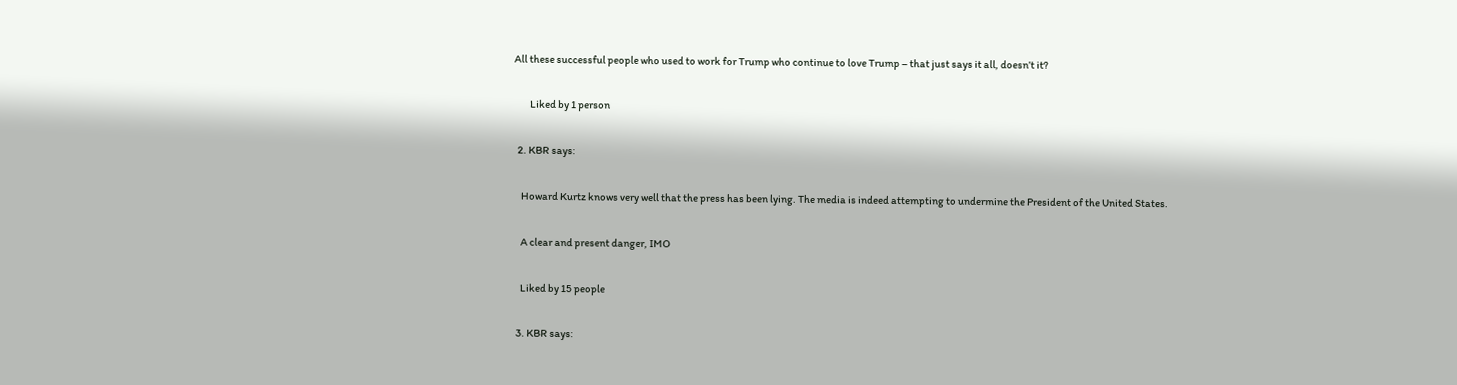All these successful people who used to work for Trump who continue to love Trump – that just says it all, doesn’t it?

        Liked by 1 person

  2. KBR says:

    Howard Kurtz knows very well that the press has been lying. The media is indeed attempting to undermine the President of the United States.

    A clear and present danger, IMO

    Liked by 15 people

  3. KBR says: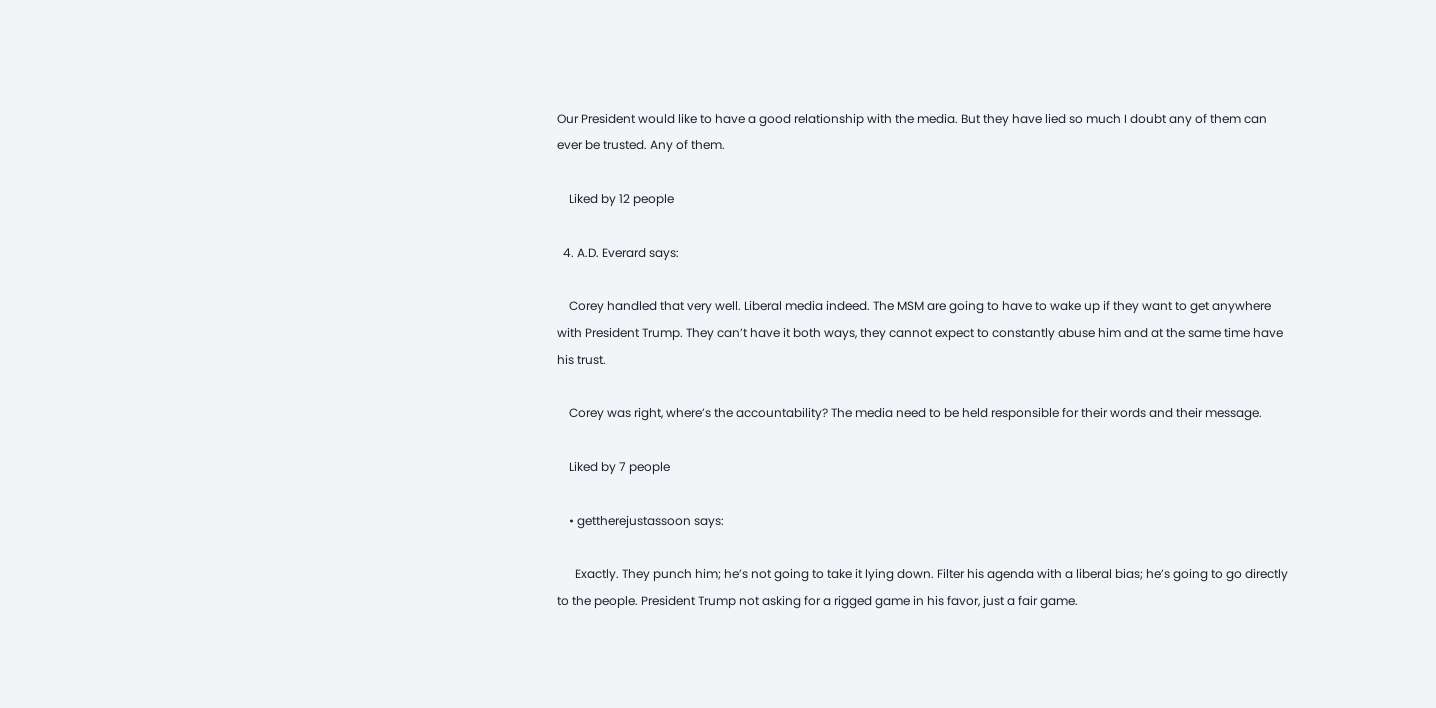Our President would like to have a good relationship with the media. But they have lied so much I doubt any of them can ever be trusted. Any of them.

    Liked by 12 people

  4. A.D. Everard says:

    Corey handled that very well. Liberal media indeed. The MSM are going to have to wake up if they want to get anywhere with President Trump. They can’t have it both ways, they cannot expect to constantly abuse him and at the same time have his trust.

    Corey was right, where’s the accountability? The media need to be held responsible for their words and their message.

    Liked by 7 people

    • gettherejustassoon says:

      Exactly. They punch him; he’s not going to take it lying down. Filter his agenda with a liberal bias; he’s going to go directly to the people. President Trump not asking for a rigged game in his favor, just a fair game.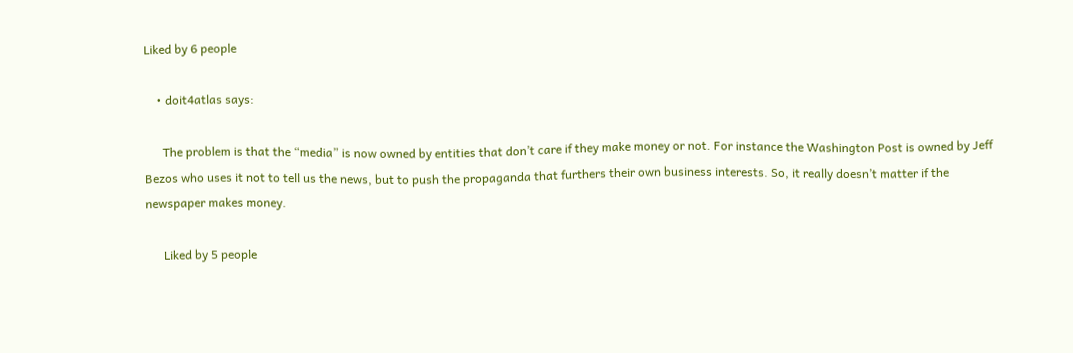Liked by 6 people

    • doit4atlas says:

      The problem is that the “media” is now owned by entities that don’t care if they make money or not. For instance the Washington Post is owned by Jeff Bezos who uses it not to tell us the news, but to push the propaganda that furthers their own business interests. So, it really doesn’t matter if the newspaper makes money.

      Liked by 5 people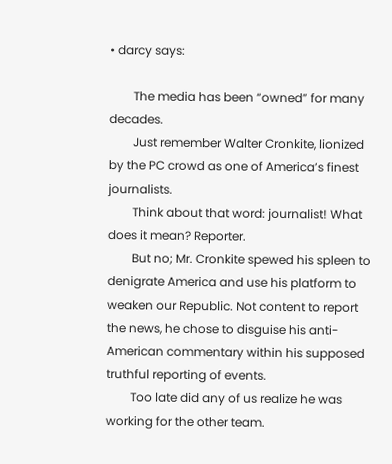• darcy says:

        The media has been “owned” for many decades.
        Just remember Walter Cronkite, lionized by the PC crowd as one of America’s finest journalists.
        Think about that word: journalist! What does it mean? Reporter.
        But no; Mr. Cronkite spewed his spleen to denigrate America and use his platform to weaken our Republic. Not content to report the news, he chose to disguise his anti-American commentary within his supposed truthful reporting of events.
        Too late did any of us realize he was working for the other team.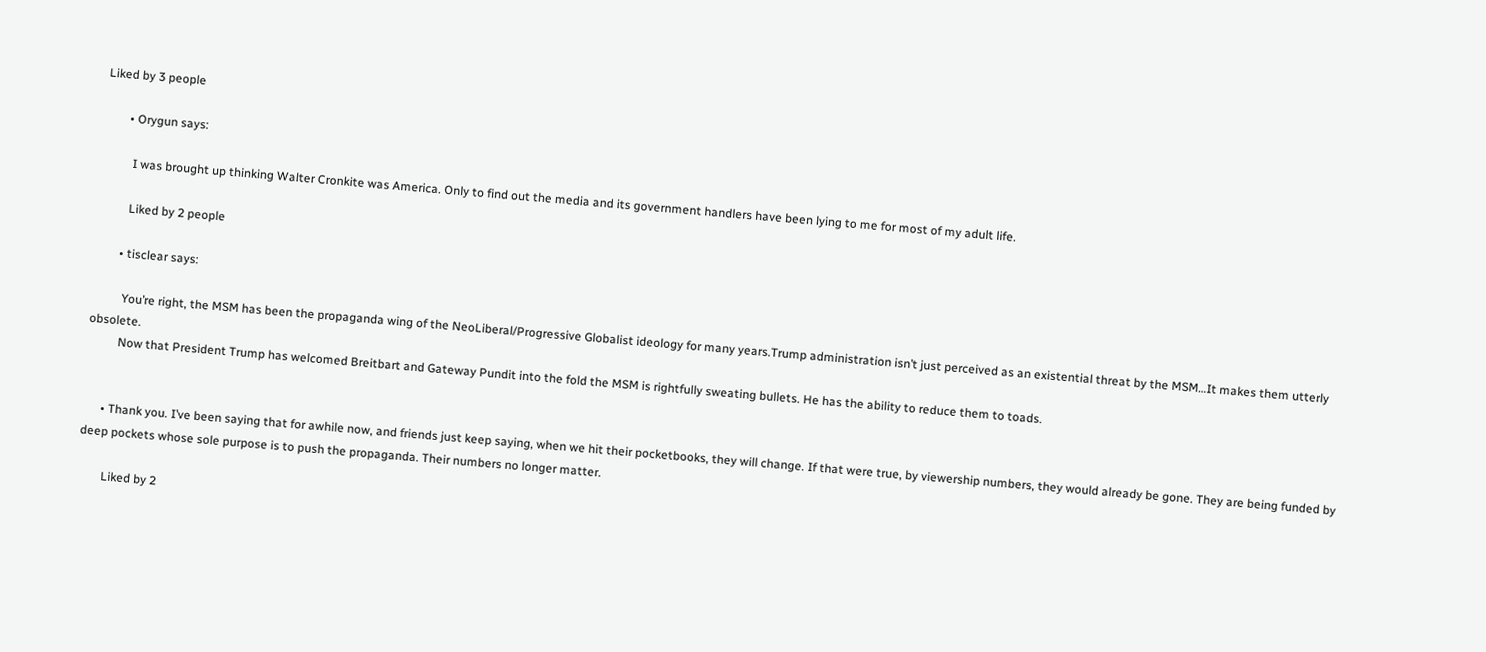Liked by 3 people

        • Orygun says:

          I was brought up thinking Walter Cronkite was America. Only to find out the media and its government handlers have been lying to me for most of my adult life.

          Liked by 2 people

        • tisclear says:

          You’re right, the MSM has been the propaganda wing of the NeoLiberal/Progressive Globalist ideology for many years.Trump administration isn’t just perceived as an existential threat by the MSM…It makes them utterly obsolete.
          Now that President Trump has welcomed Breitbart and Gateway Pundit into the fold the MSM is rightfully sweating bullets. He has the ability to reduce them to toads.


      • Thank you. I’ve been saying that for awhile now, and friends just keep saying, when we hit their pocketbooks, they will change. If that were true, by viewership numbers, they would already be gone. They are being funded by deep pockets whose sole purpose is to push the propaganda. Their numbers no longer matter.

        Liked by 2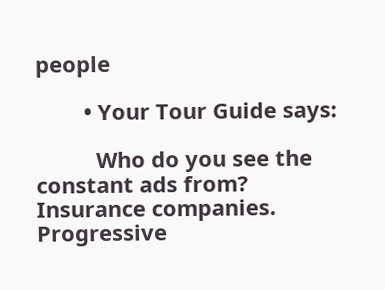people

        • Your Tour Guide says:

          Who do you see the constant ads from? Insurance companies. Progressive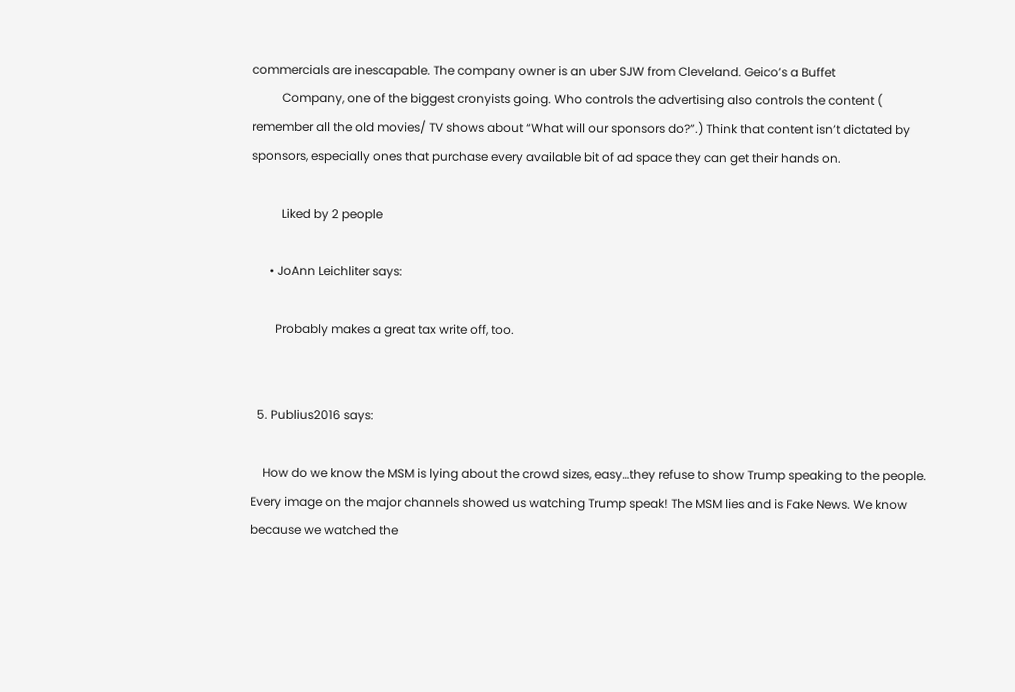commercials are inescapable. The company owner is an uber SJW from Cleveland. Geico’s a Buffet
          Company, one of the biggest cronyists going. Who controls the advertising also controls the content ( remember all the old movies/ TV shows about “What will our sponsors do?”.) Think that content isn’t dictated by sponsors, especially ones that purchase every available bit of ad space they can get their hands on.

          Liked by 2 people

      • JoAnn Leichliter says:

        Probably makes a great tax write off, too.


  5. Publius2016 says:

    How do we know the MSM is lying about the crowd sizes, easy…they refuse to show Trump speaking to the people. Every image on the major channels showed us watching Trump speak! The MSM lies and is Fake News. We know because we watched the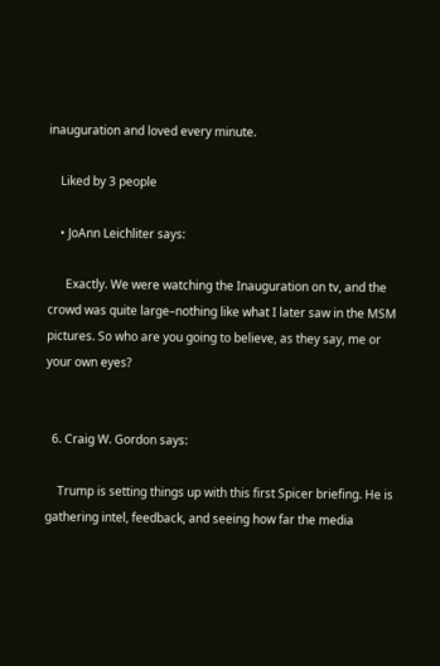inauguration and loved every minute.

    Liked by 3 people

    • JoAnn Leichliter says:

      Exactly. We were watching the Inauguration on tv, and the crowd was quite large–nothing like what I later saw in the MSM pictures. So who are you going to believe, as they say, me or your own eyes?


  6. Craig W. Gordon says:

    Trump is setting things up with this first Spicer briefing. He is gathering intel, feedback, and seeing how far the media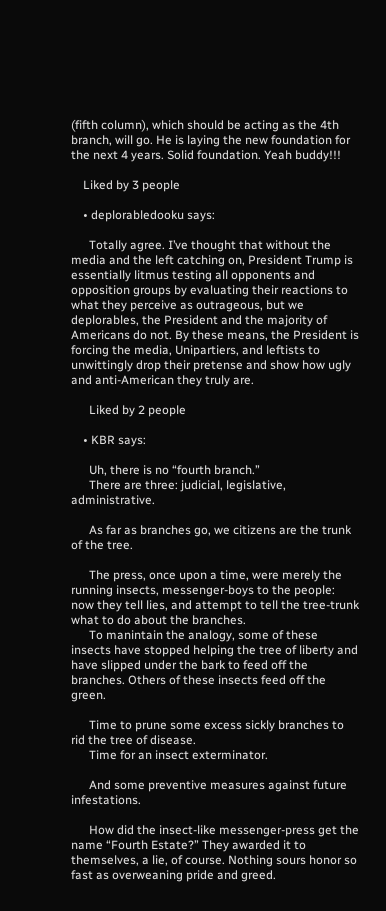(fifth column), which should be acting as the 4th branch, will go. He is laying the new foundation for the next 4 years. Solid foundation. Yeah buddy!!!

    Liked by 3 people

    • deplorabledooku says:

      Totally agree. I’ve thought that without the media and the left catching on, President Trump is essentially litmus testing all opponents and opposition groups by evaluating their reactions to what they perceive as outrageous, but we deplorables, the President and the majority of Americans do not. By these means, the President is forcing the media, Unipartiers, and leftists to unwittingly drop their pretense and show how ugly and anti-American they truly are.

      Liked by 2 people

    • KBR says:

      Uh, there is no “fourth branch.”
      There are three: judicial, legislative, administrative.

      As far as branches go, we citizens are the trunk of the tree.

      The press, once upon a time, were merely the running insects, messenger-boys to the people: now they tell lies, and attempt to tell the tree-trunk what to do about the branches.
      To manintain the analogy, some of these insects have stopped helping the tree of liberty and have slipped under the bark to feed off the branches. Others of these insects feed off the green.

      Time to prune some excess sickly branches to rid the tree of disease.
      Time for an insect exterminator.

      And some preventive measures against future infestations.

      How did the insect-like messenger-press get the name “Fourth Estate?” They awarded it to themselves, a lie, of course. Nothing sours honor so fast as overweaning pride and greed.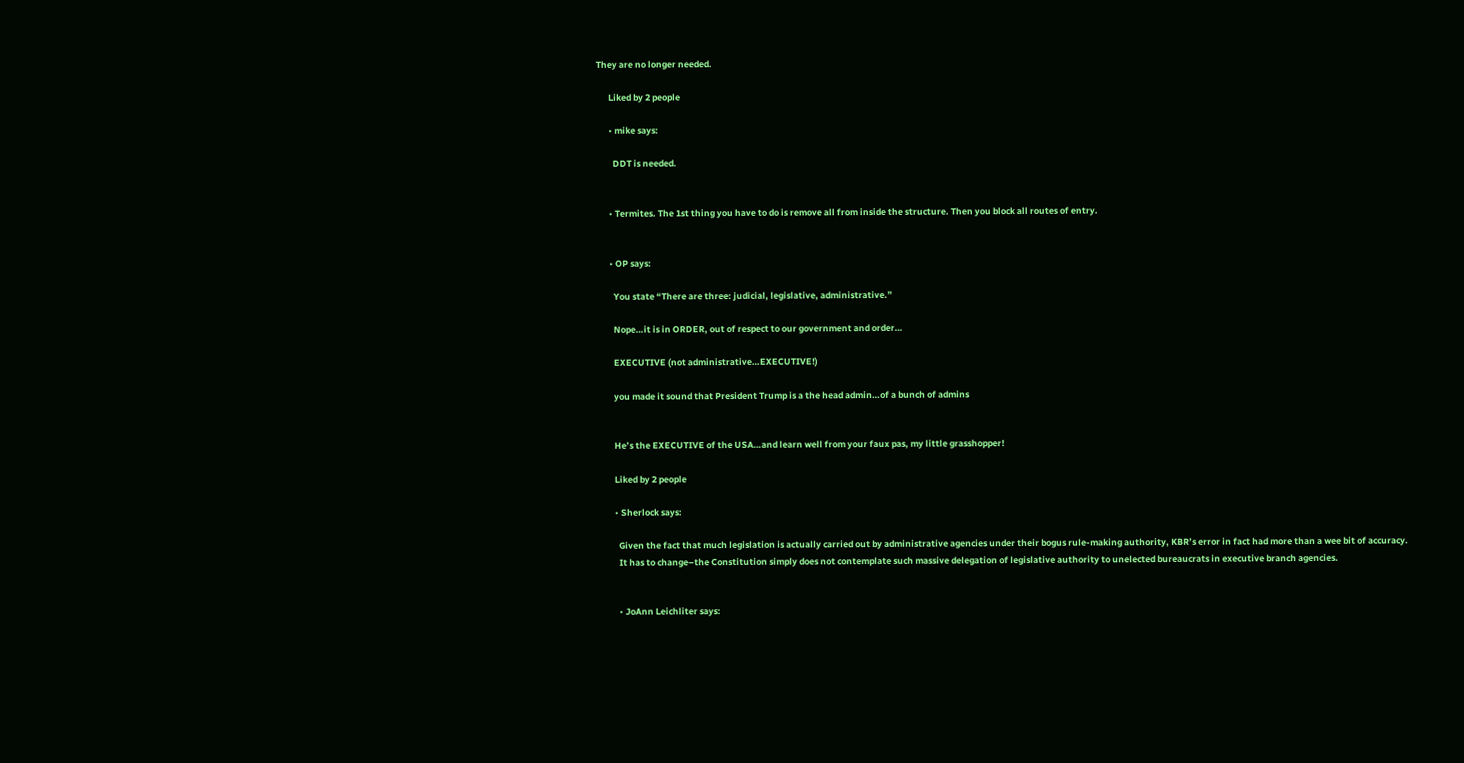They are no longer needed.

      Liked by 2 people

      • mike says:

        DDT is needed.


      • Termites. The 1st thing you have to do is remove all from inside the structure. Then you block all routes of entry.


      • OP says:

        You state “There are three: judicial, legislative, administrative.”

        Nope…it is in ORDER, out of respect to our government and order…

        EXECUTIVE (not administrative…EXECUTIVE!)

        you made it sound that President Trump is a the head admin…of a bunch of admins


        He’s the EXECUTIVE of the USA…and learn well from your faux pas, my little grasshopper!

        Liked by 2 people

        • Sherlock says:

          Given the fact that much legislation is actually carried out by administrative agencies under their bogus rule-making authority, KBR’s error in fact had more than a wee bit of accuracy.
          It has to change–the Constitution simply does not contemplate such massive delegation of legislative authority to unelected bureaucrats in executive branch agencies.


          • JoAnn Leichliter says: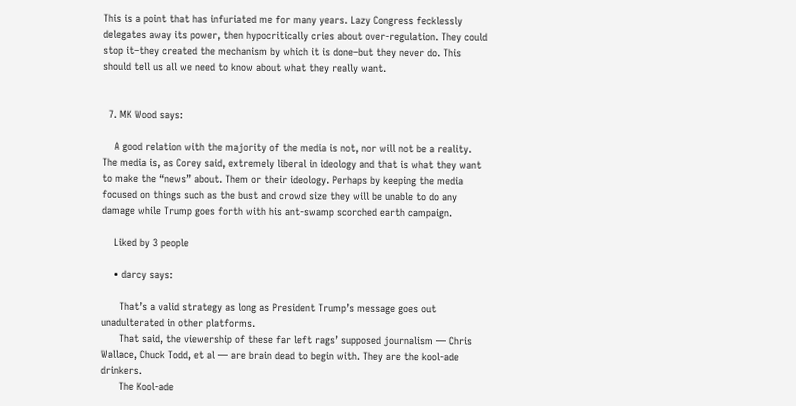This is a point that has infuriated me for many years. Lazy Congress fecklessly delegates away its power, then hypocritically cries about over-regulation. They could stop it–they created the mechanism by which it is done–but they never do. This should tell us all we need to know about what they really want.


  7. MK Wood says:

    A good relation with the majority of the media is not, nor will not be a reality. The media is, as Corey said, extremely liberal in ideology and that is what they want to make the “news” about. Them or their ideology. Perhaps by keeping the media focused on things such as the bust and crowd size they will be unable to do any damage while Trump goes forth with his ant-swamp scorched earth campaign.

    Liked by 3 people

    • darcy says:

      That’s a valid strategy as long as President Trump’s message goes out unadulterated in other platforms.
      That said, the viewership of these far left rags’ supposed journalism — Chris Wallace, Chuck Todd, et al — are brain dead to begin with. They are the kool-ade drinkers.
      The Kool-ade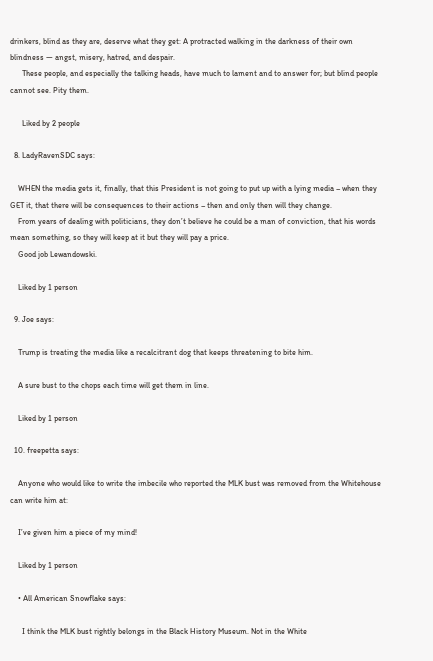drinkers, blind as they are, deserve what they get: A protracted walking in the darkness of their own blindness — angst, misery, hatred, and despair.
      These people, and especially the talking heads, have much to lament and to answer for; but blind people cannot see. Pity them.

      Liked by 2 people

  8. LadyRavenSDC says:

    WHEN the media gets it, finally, that this President is not going to put up with a lying media – when they GET it, that there will be consequences to their actions – then and only then will they change.
    From years of dealing with politicians, they don’t believe he could be a man of conviction, that his words mean something, so they will keep at it but they will pay a price.
    Good job Lewandowski.

    Liked by 1 person

  9. Joe says:

    Trump is treating the media like a recalcitrant dog that keeps threatening to bite him.

    A sure bust to the chops each time will get them in line.

    Liked by 1 person

  10. freepetta says:

    Anyone who would like to write the imbecile who reported the MLK bust was removed from the Whitehouse can write him at:

    I’ve given him a piece of my mind!

    Liked by 1 person

    • All American Snowflake says:

      I think the MLK bust rightly belongs in the Black History Museum. Not in the White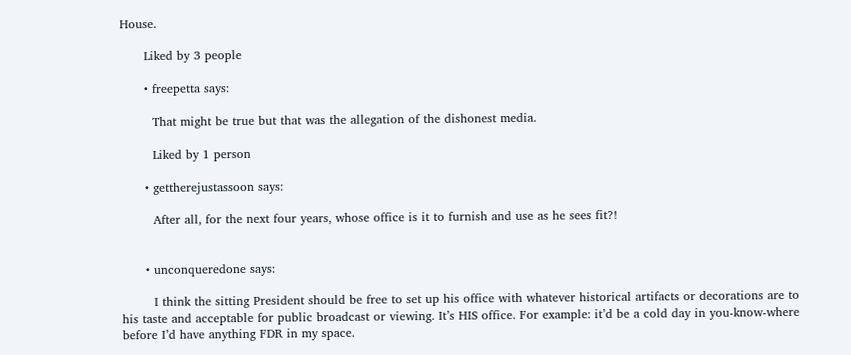House.

      Liked by 3 people

      • freepetta says:

        That might be true but that was the allegation of the dishonest media.

        Liked by 1 person

      • gettherejustassoon says:

        After all, for the next four years, whose office is it to furnish and use as he sees fit?!


      • unconqueredone says:

        I think the sitting President should be free to set up his office with whatever historical artifacts or decorations are to his taste and acceptable for public broadcast or viewing. It’s HIS office. For example: it’d be a cold day in you-know-where before I’d have anything FDR in my space.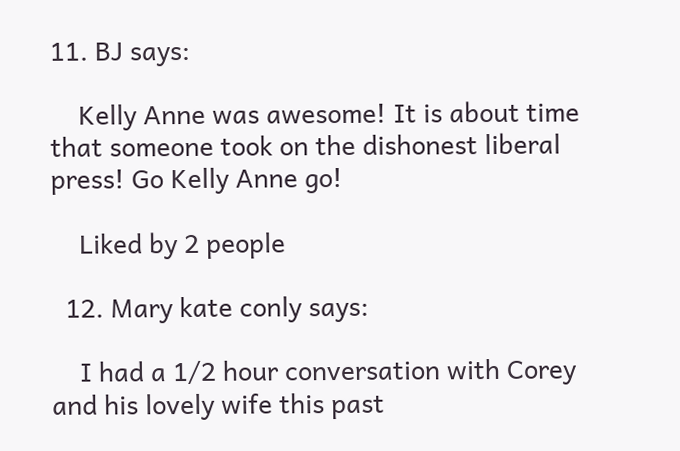11. BJ says:

    Kelly Anne was awesome! It is about time that someone took on the dishonest liberal press! Go Kelly Anne go!

    Liked by 2 people

  12. Mary kate conly says:

    I had a 1/2 hour conversation with Corey and his lovely wife this past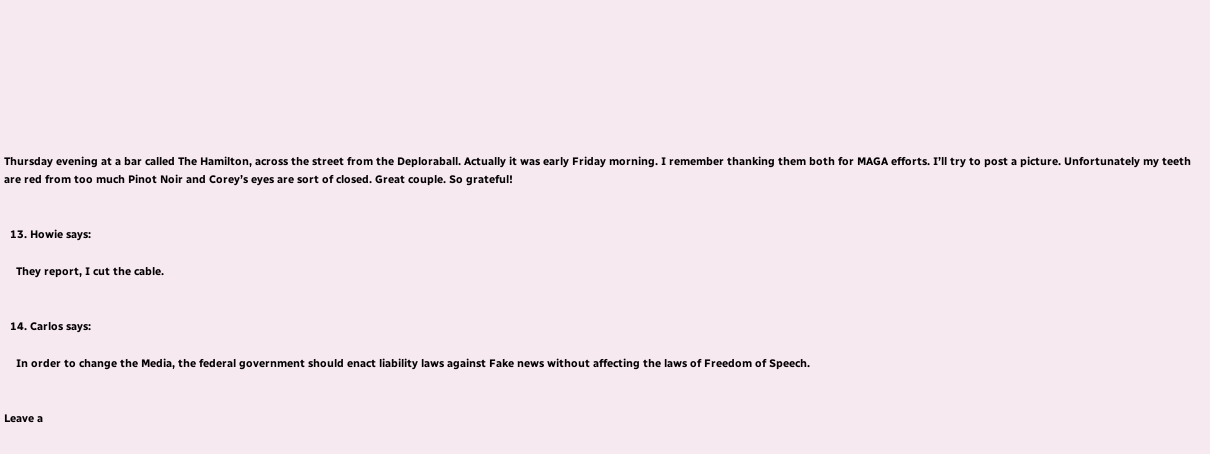Thursday evening at a bar called The Hamilton, across the street from the Deploraball. Actually it was early Friday morning. I remember thanking them both for MAGA efforts. I’ll try to post a picture. Unfortunately my teeth are red from too much Pinot Noir and Corey’s eyes are sort of closed. Great couple. So grateful!


  13. Howie says:

    They report, I cut the cable.


  14. Carlos says:

    In order to change the Media, the federal government should enact liability laws against Fake news without affecting the laws of Freedom of Speech.


Leave a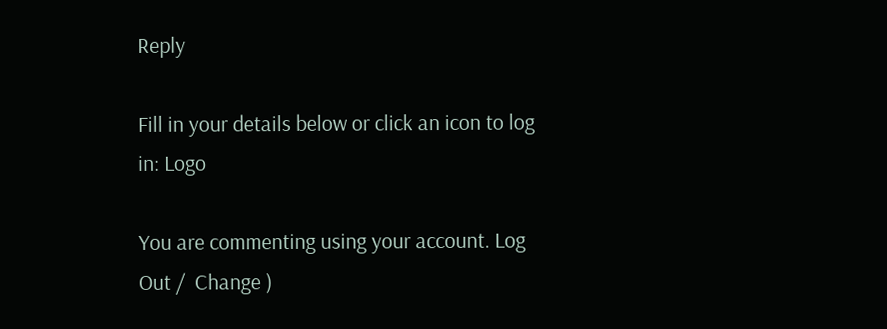Reply

Fill in your details below or click an icon to log in: Logo

You are commenting using your account. Log Out /  Change )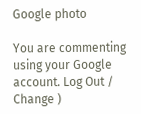Google photo

You are commenting using your Google account. Log Out /  Change )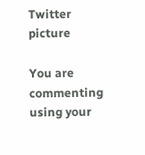Twitter picture

You are commenting using your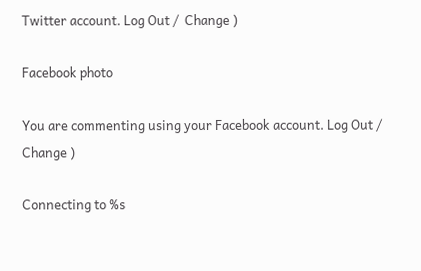Twitter account. Log Out /  Change )

Facebook photo

You are commenting using your Facebook account. Log Out /  Change )

Connecting to %s